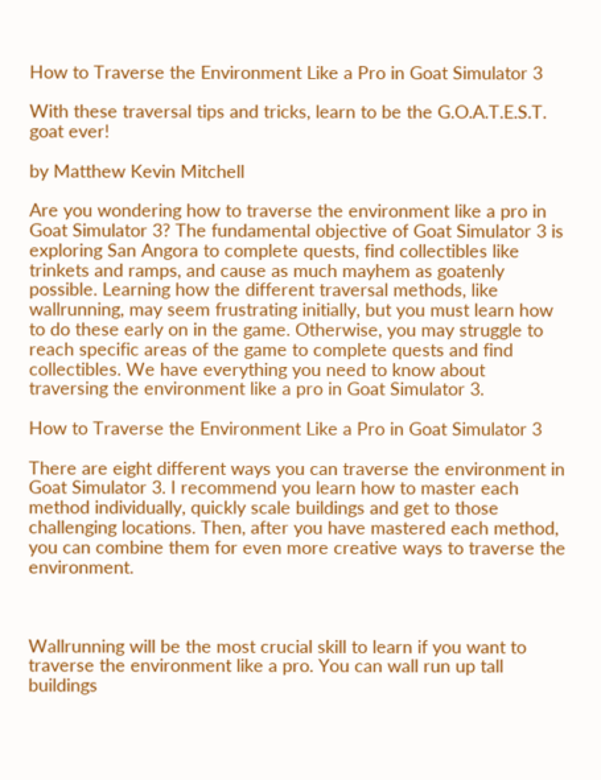How to Traverse the Environment Like a Pro in Goat Simulator 3

With these traversal tips and tricks, learn to be the G.O.A.T.E.S.T. goat ever!

by Matthew Kevin Mitchell

Are you wondering how to traverse the environment like a pro in Goat Simulator 3? The fundamental objective of Goat Simulator 3 is exploring San Angora to complete quests, find collectibles like trinkets and ramps, and cause as much mayhem as goatenly possible. Learning how the different traversal methods, like wallrunning, may seem frustrating initially, but you must learn how to do these early on in the game. Otherwise, you may struggle to reach specific areas of the game to complete quests and find collectibles. We have everything you need to know about traversing the environment like a pro in Goat Simulator 3.

How to Traverse the Environment Like a Pro in Goat Simulator 3

There are eight different ways you can traverse the environment in Goat Simulator 3. I recommend you learn how to master each method individually, quickly scale buildings and get to those challenging locations. Then, after you have mastered each method, you can combine them for even more creative ways to traverse the environment.



Wallrunning will be the most crucial skill to learn if you want to traverse the environment like a pro. You can wall run up tall buildings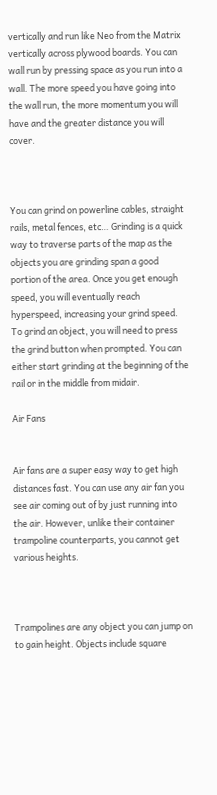vertically and run like Neo from the Matrix vertically across plywood boards. You can wall run by pressing space as you run into a wall. The more speed you have going into the wall run, the more momentum you will have and the greater distance you will cover.



You can grind on powerline cables, straight rails, metal fences, etc… Grinding is a quick way to traverse parts of the map as the objects you are grinding span a good portion of the area. Once you get enough speed, you will eventually reach hyperspeed, increasing your grind speed. To grind an object, you will need to press the grind button when prompted. You can either start grinding at the beginning of the rail or in the middle from midair.

Air Fans


Air fans are a super easy way to get high distances fast. You can use any air fan you see air coming out of by just running into the air. However, unlike their container trampoline counterparts, you cannot get various heights.



Trampolines are any object you can jump on to gain height. Objects include square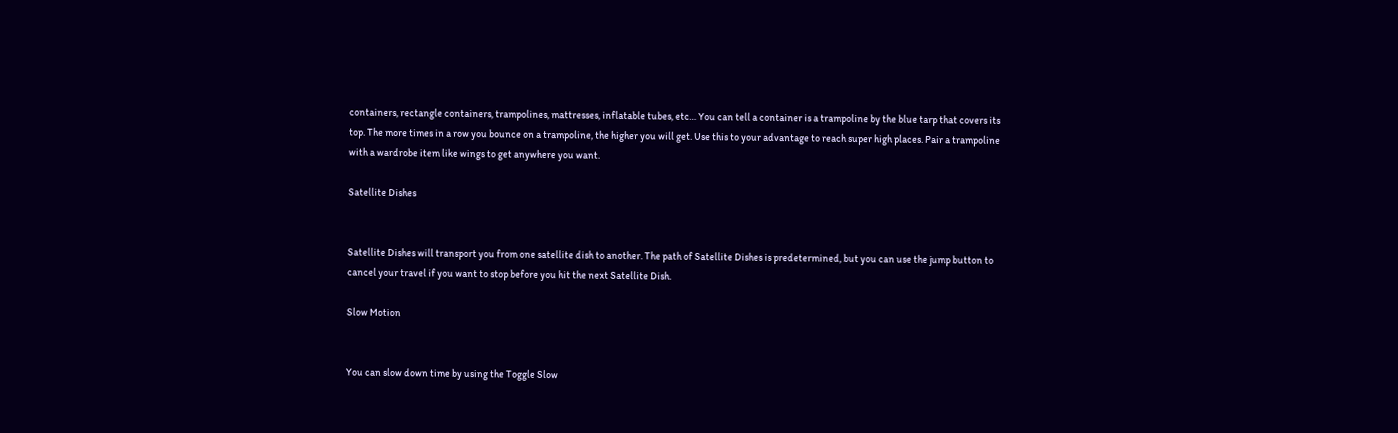containers, rectangle containers, trampolines, mattresses, inflatable tubes, etc… You can tell a container is a trampoline by the blue tarp that covers its top. The more times in a row you bounce on a trampoline, the higher you will get. Use this to your advantage to reach super high places. Pair a trampoline with a wardrobe item like wings to get anywhere you want.

Satellite Dishes


Satellite Dishes will transport you from one satellite dish to another. The path of Satellite Dishes is predetermined, but you can use the jump button to cancel your travel if you want to stop before you hit the next Satellite Dish.

Slow Motion


You can slow down time by using the Toggle Slow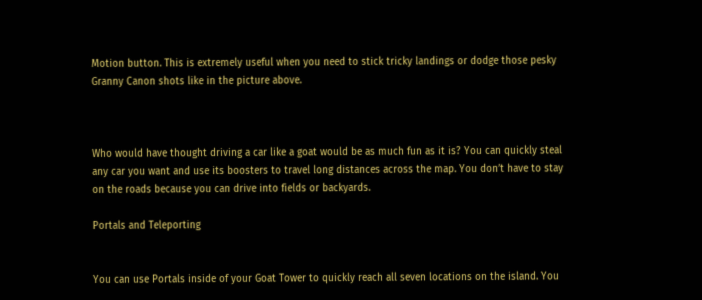Motion button. This is extremely useful when you need to stick tricky landings or dodge those pesky Granny Canon shots like in the picture above.



Who would have thought driving a car like a goat would be as much fun as it is? You can quickly steal any car you want and use its boosters to travel long distances across the map. You don’t have to stay on the roads because you can drive into fields or backyards.

Portals and Teleporting


You can use Portals inside of your Goat Tower to quickly reach all seven locations on the island. You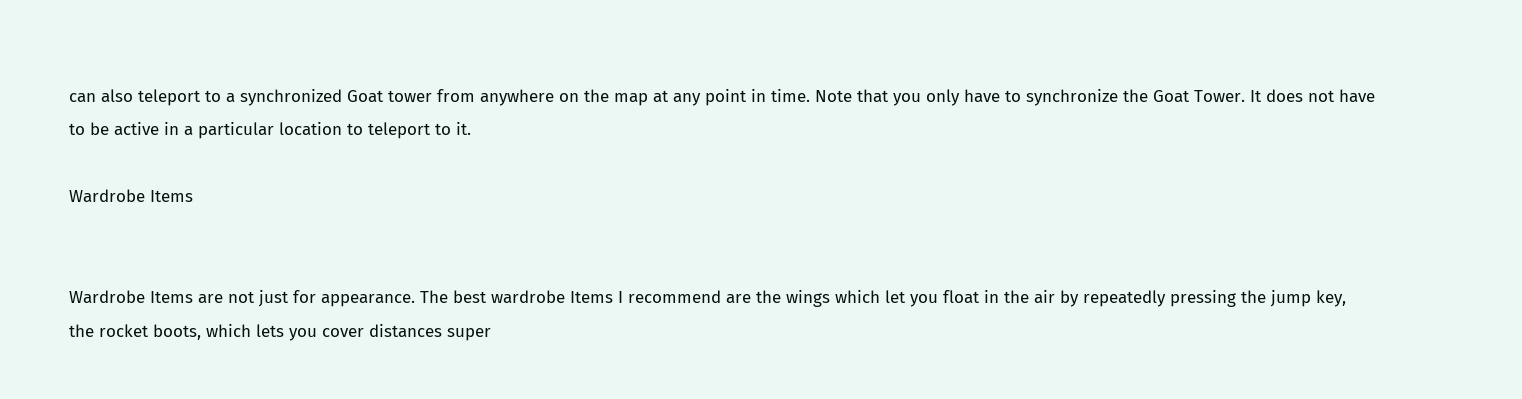can also teleport to a synchronized Goat tower from anywhere on the map at any point in time. Note that you only have to synchronize the Goat Tower. It does not have to be active in a particular location to teleport to it.

Wardrobe Items


Wardrobe Items are not just for appearance. The best wardrobe Items I recommend are the wings which let you float in the air by repeatedly pressing the jump key, the rocket boots, which lets you cover distances super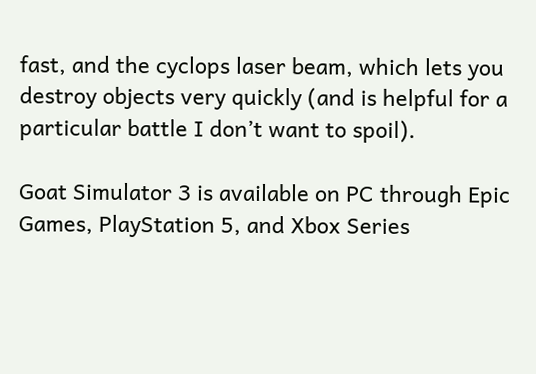fast, and the cyclops laser beam, which lets you destroy objects very quickly (and is helpful for a particular battle I don’t want to spoil).

Goat Simulator 3 is available on PC through Epic Games, PlayStation 5, and Xbox Series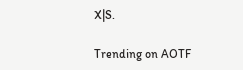X|S.

Trending on AOTF